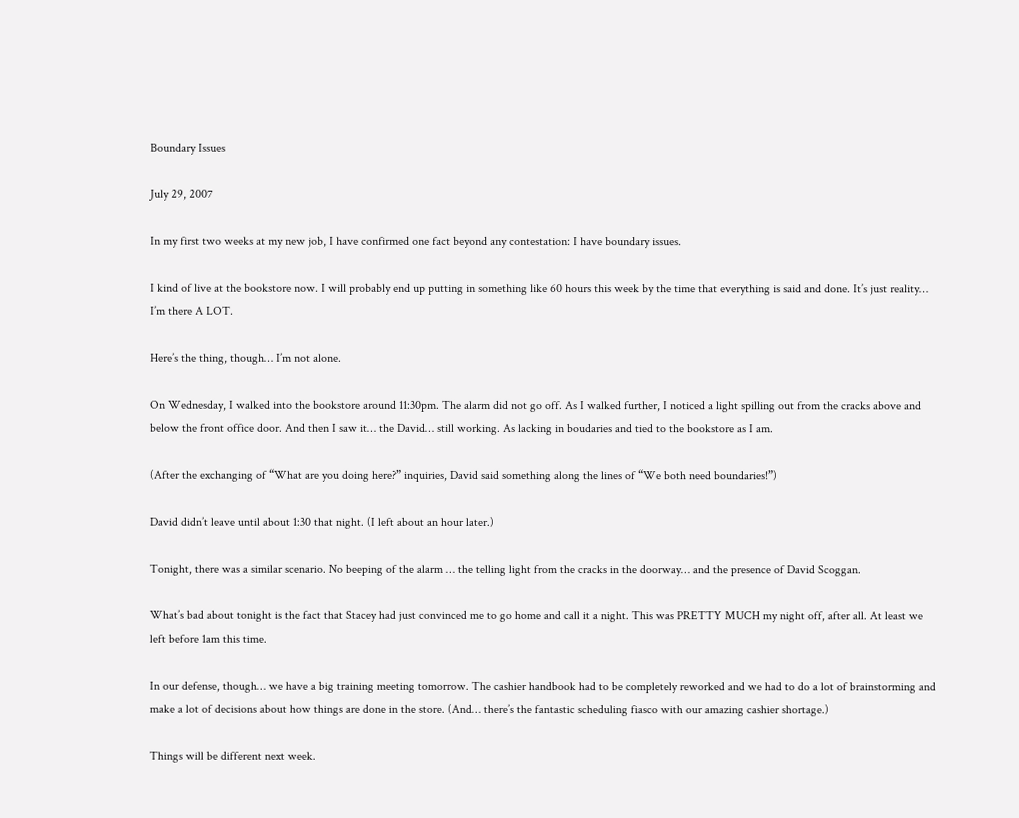Boundary Issues

July 29, 2007

In my first two weeks at my new job, I have confirmed one fact beyond any contestation: I have boundary issues.

I kind of live at the bookstore now. I will probably end up putting in something like 60 hours this week by the time that everything is said and done. It’s just reality… I’m there A LOT.

Here’s the thing, though… I’m not alone.

On Wednesday, I walked into the bookstore around 11:30pm. The alarm did not go off. As I walked further, I noticed a light spilling out from the cracks above and below the front office door. And then I saw it… the David… still working. As lacking in boudaries and tied to the bookstore as I am.

(After the exchanging of “What are you doing here?” inquiries, David said something along the lines of “We both need boundaries!”)

David didn’t leave until about 1:30 that night. (I left about an hour later.)

Tonight, there was a similar scenario. No beeping of the alarm … the telling light from the cracks in the doorway… and the presence of David Scoggan.

What’s bad about tonight is the fact that Stacey had just convinced me to go home and call it a night. This was PRETTY MUCH my night off, after all. At least we left before 1am this time.

In our defense, though… we have a big training meeting tomorrow. The cashier handbook had to be completely reworked and we had to do a lot of brainstorming and make a lot of decisions about how things are done in the store. (And… there’s the fantastic scheduling fiasco with our amazing cashier shortage.)

Things will be different next week.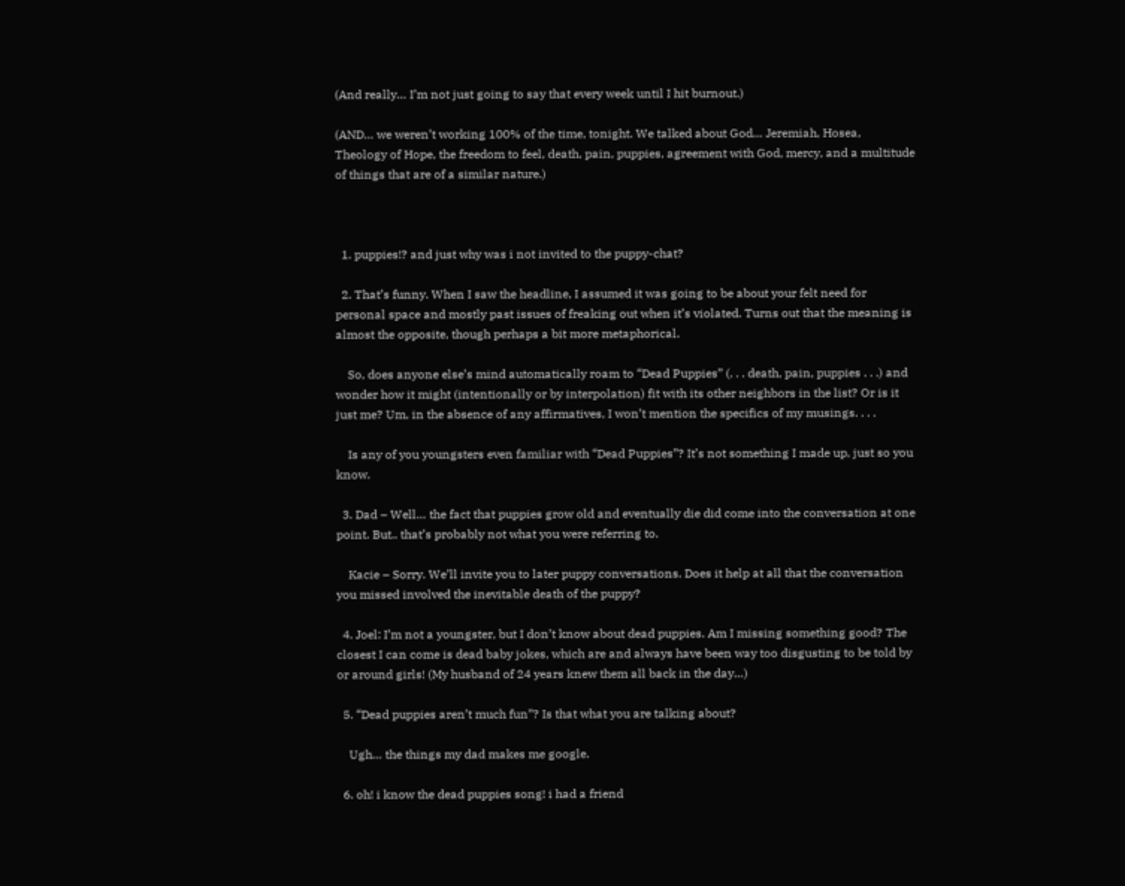(And really… I’m not just going to say that every week until I hit burnout.)

(AND… we weren’t working 100% of the time, tonight. We talked about God… Jeremiah, Hosea, Theology of Hope, the freedom to feel, death, pain, puppies, agreement with God, mercy, and a multitude of things that are of a similar nature.)



  1. puppies!? and just why was i not invited to the puppy-chat?

  2. That’s funny. When I saw the headline, I assumed it was going to be about your felt need for personal space and mostly past issues of freaking out when it’s violated. Turns out that the meaning is almost the opposite, though perhaps a bit more metaphorical.

    So, does anyone else’s mind automatically roam to “Dead Puppies” (. . . death, pain, puppies . . .) and wonder how it might (intentionally or by interpolation) fit with its other neighbors in the list? Or is it just me? Um, in the absence of any affirmatives, I won’t mention the specifics of my musings. . . .

    Is any of you youngsters even familiar with “Dead Puppies”? It’s not something I made up, just so you know.

  3. Dad – Well… the fact that puppies grow old and eventually die did come into the conversation at one point. But.. that’s probably not what you were referring to.

    Kacie – Sorry. We’ll invite you to later puppy conversations. Does it help at all that the conversation you missed involved the inevitable death of the puppy?

  4. Joel: I’m not a youngster, but I don’t know about dead puppies. Am I missing something good? The closest I can come is dead baby jokes, which are and always have been way too disgusting to be told by or around girls! (My husband of 24 years knew them all back in the day…)

  5. “Dead puppies aren’t much fun”? Is that what you are talking about?

    Ugh… the things my dad makes me google.

  6. oh! i know the dead puppies song! i had a friend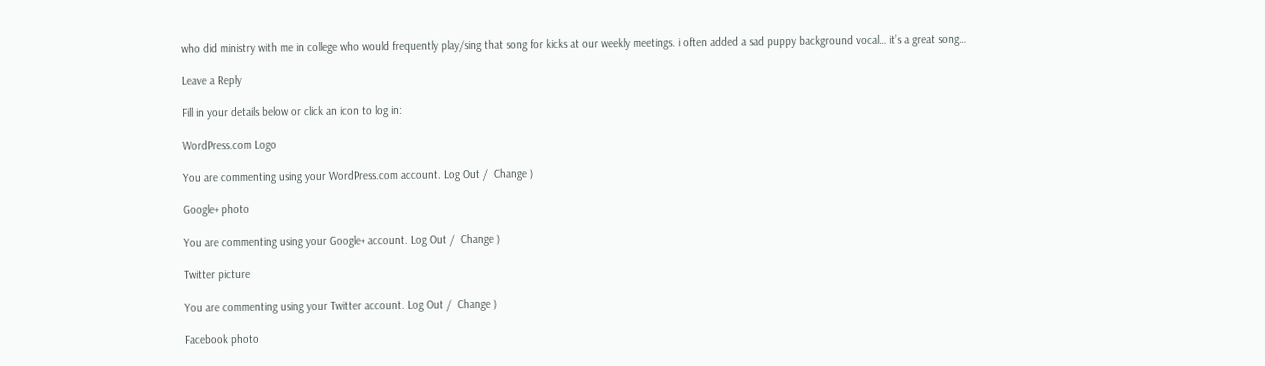who did ministry with me in college who would frequently play/sing that song for kicks at our weekly meetings. i often added a sad puppy background vocal… it’s a great song…

Leave a Reply

Fill in your details below or click an icon to log in:

WordPress.com Logo

You are commenting using your WordPress.com account. Log Out /  Change )

Google+ photo

You are commenting using your Google+ account. Log Out /  Change )

Twitter picture

You are commenting using your Twitter account. Log Out /  Change )

Facebook photo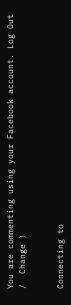You are commenting using your Facebook account. Log Out /  Change )


Connecting to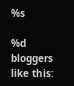%s

%d bloggers like this: